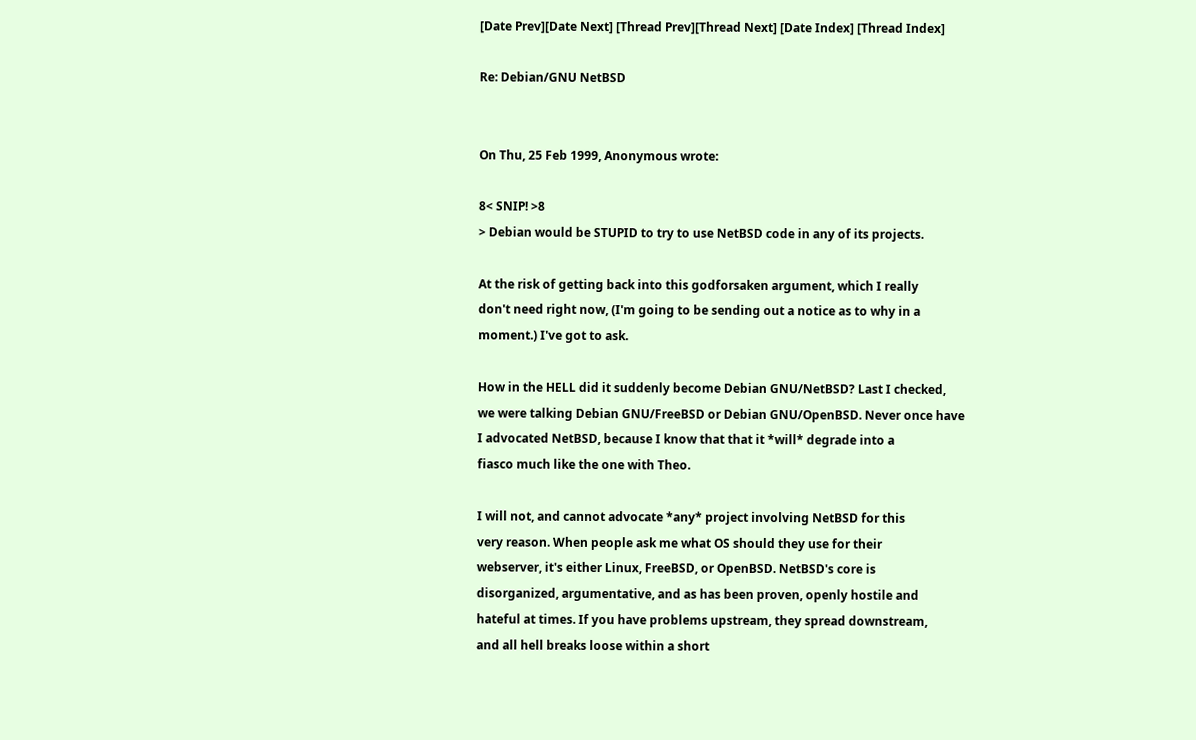[Date Prev][Date Next] [Thread Prev][Thread Next] [Date Index] [Thread Index]

Re: Debian/GNU NetBSD


On Thu, 25 Feb 1999, Anonymous wrote:

8< SNIP! >8
> Debian would be STUPID to try to use NetBSD code in any of its projects.

At the risk of getting back into this godforsaken argument, which I really
don't need right now, (I'm going to be sending out a notice as to why in a
moment.) I've got to ask.

How in the HELL did it suddenly become Debian GNU/NetBSD? Last I checked,
we were talking Debian GNU/FreeBSD or Debian GNU/OpenBSD. Never once have
I advocated NetBSD, because I know that that it *will* degrade into a
fiasco much like the one with Theo.

I will not, and cannot advocate *any* project involving NetBSD for this
very reason. When people ask me what OS should they use for their
webserver, it's either Linux, FreeBSD, or OpenBSD. NetBSD's core is
disorganized, argumentative, and as has been proven, openly hostile and
hateful at times. If you have problems upstream, they spread downstream,
and all hell breaks loose within a short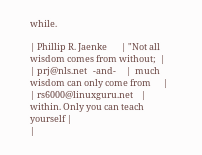while.

| Phillip R. Jaenke       | "Not all wisdom comes from without;  |
| prj@nls.net   -and-     |  much wisdom can only come from      |
| rs6000@linuxguru.net    |  within. Only you can teach yourself |
|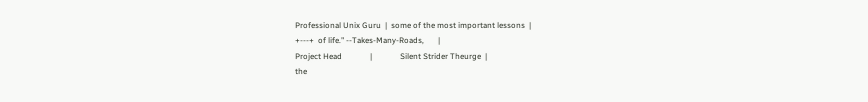Professional Unix Guru  |  some of the most important lessons  |
+---+  of life." --Takes-Many-Roads,       |
Project Head              |              Silent Strider Theurge  |
the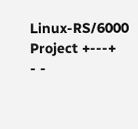Linux-RS/6000 Project +---+
- -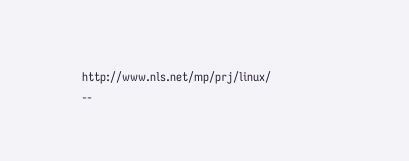http://www.nls.net/mp/prj/linux/ --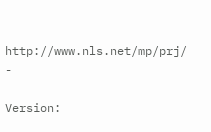http://www.nls.net/mp/prj/ -

Version: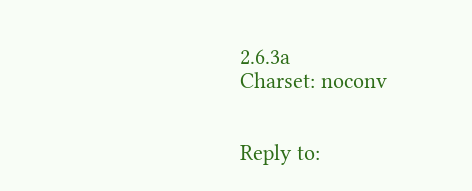2.6.3a
Charset: noconv


Reply to: